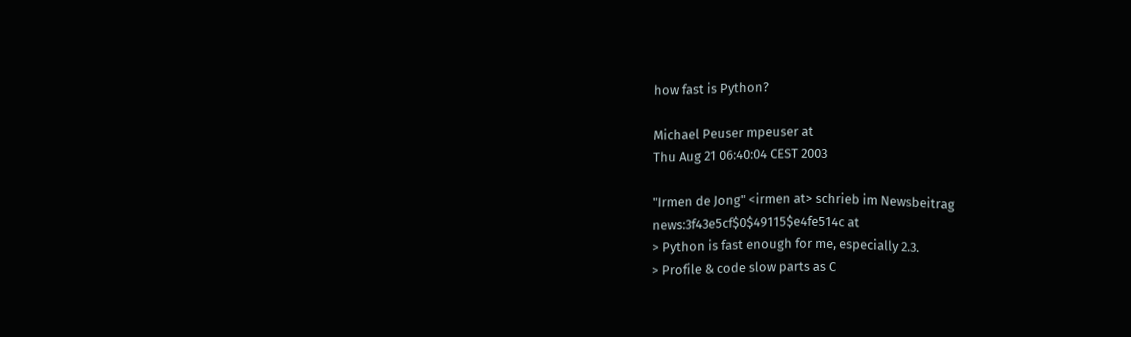how fast is Python?

Michael Peuser mpeuser at
Thu Aug 21 06:40:04 CEST 2003

"Irmen de Jong" <irmen at> schrieb im Newsbeitrag
news:3f43e5cf$0$49115$e4fe514c at
> Python is fast enough for me, especially 2.3.
> Profile & code slow parts as C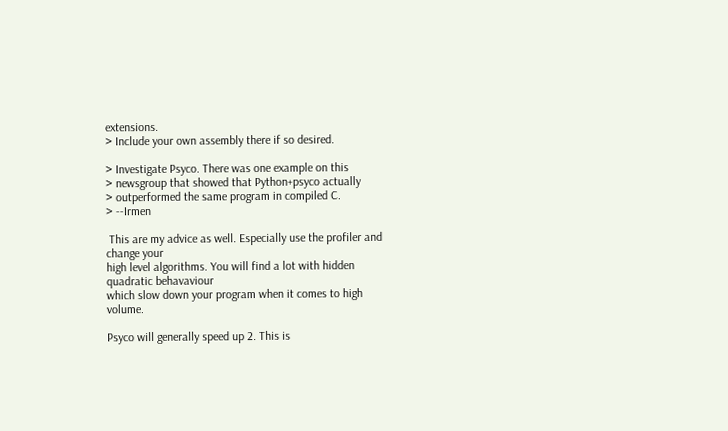extensions.
> Include your own assembly there if so desired.

> Investigate Psyco. There was one example on this
> newsgroup that showed that Python+psyco actually
> outperformed the same program in compiled C.
> --Irmen

 This are my advice as well. Especially use the profiler and change your
high level algorithms. You will find a lot with hidden quadratic behavaviour
which slow down your program when it comes to high volume.

Psyco will generally speed up 2. This is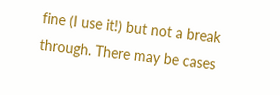fine (I use it!) but not a break
through. There may be cases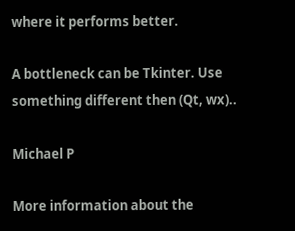where it performs better.

A bottleneck can be Tkinter. Use something different then (Qt, wx)..

Michael P

More information about the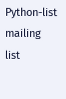Python-list mailing list